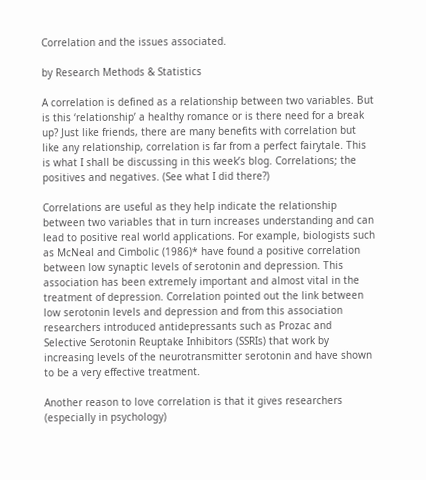Correlation and the issues associated.

by Research Methods & Statistics

A correlation is defined as a relationship between two variables. But is this ‘relationship’ a healthy romance or is there need for a break up? Just like friends, there are many benefits with correlation but like any relationship, correlation is far from a perfect fairytale. This is what I shall be discussing in this week’s blog. Correlations; the positives and negatives. (See what I did there?)

Correlations are useful as they help indicate the relationship between two variables that in turn increases understanding and can lead to positive real world applications. For example, biologists such as McNeal and Cimbolic (1986)* have found a positive correlation between low synaptic levels of serotonin and depression. This association has been extremely important and almost vital in the treatment of depression. Correlation pointed out the link between low serotonin levels and depression and from this association researchers introduced antidepressants such as Prozac and Selective Serotonin Reuptake Inhibitors (SSRIs) that work by increasing levels of the neurotransmitter serotonin and have shown to be a very effective treatment.

Another reason to love correlation is that it gives researchers (especially in psychology)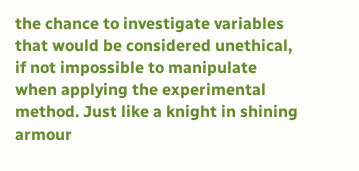the chance to investigate variables that would be considered unethical, if not impossible to manipulate when applying the experimental method. Just like a knight in shining armour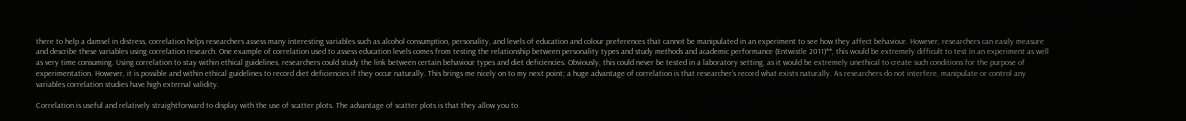there to help a damsel in distress, correlation helps researchers assess many interesting variables such as alcohol consumption, personality, and levels of education and colour preferences that cannot be manipulated in an experiment to see how they affect behaviour. However, researchers can easily measure and describe these variables using correlation research. One example of correlation used to assess education levels comes from testing the relationship between personality types and study methods and academic performance (Entwistle 2011)**, this would be extremely difficult to test in an experiment as well as very time consuming. Using correlation to stay within ethical guidelines, researchers could study the link between certain behaviour types and diet deficiencies. Obviously, this could never be tested in a laboratory setting, as it would be extremely unethical to create such conditions for the purpose of experimentation. However, it is possible and within ethical guidelines to record diet deficiencies if they occur naturally. This brings me nicely on to my next point; a huge advantage of correlation is that researcher’s record what exists naturally. As researchers do not interfere, manipulate or control any variables correlation studies have high external validity.

Correlation is useful and relatively straightforward to display with the use of scatter plots. The advantage of scatter plots is that they allow you to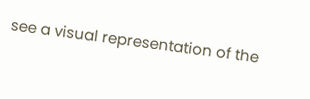see a visual representation of the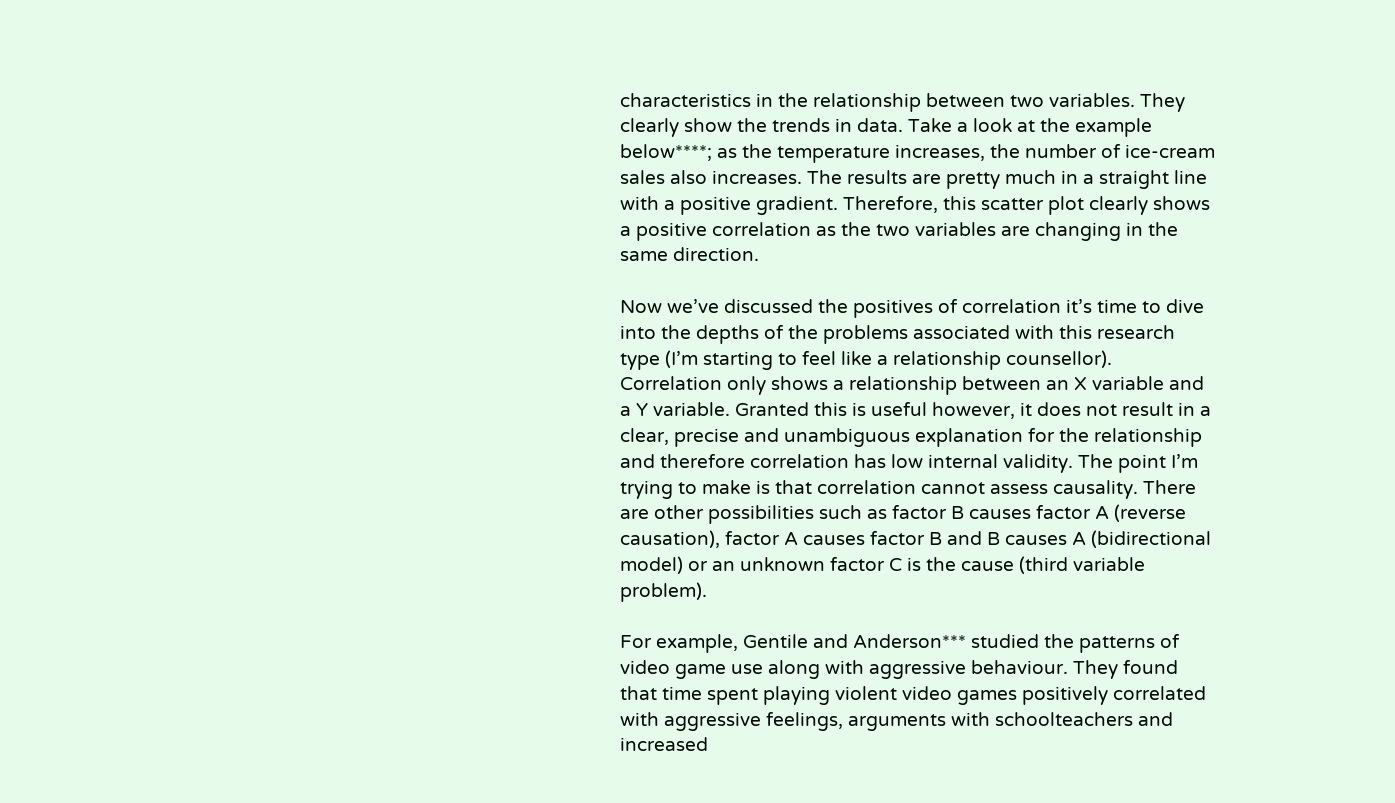characteristics in the relationship between two variables. They clearly show the trends in data. Take a look at the example below****; as the temperature increases, the number of ice-cream sales also increases. The results are pretty much in a straight line with a positive gradient. Therefore, this scatter plot clearly shows a positive correlation as the two variables are changing in the same direction.

Now we’ve discussed the positives of correlation it’s time to dive into the depths of the problems associated with this research type (I’m starting to feel like a relationship counsellor). Correlation only shows a relationship between an X variable and a Y variable. Granted this is useful however, it does not result in a clear, precise and unambiguous explanation for the relationship and therefore correlation has low internal validity. The point I’m trying to make is that correlation cannot assess causality. There are other possibilities such as factor B causes factor A (reverse causation), factor A causes factor B and B causes A (bidirectional model) or an unknown factor C is the cause (third variable problem).

For example, Gentile and Anderson*** studied the patterns of video game use along with aggressive behaviour. They found that time spent playing violent video games positively correlated with aggressive feelings, arguments with schoolteachers and increased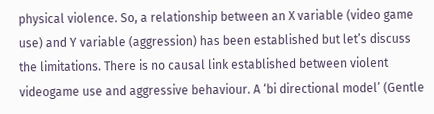physical violence. So, a relationship between an X variable (video game use) and Y variable (aggression) has been established but let’s discuss the limitations. There is no causal link established between violent videogame use and aggressive behaviour. A ‘bi directional model’ (Gentle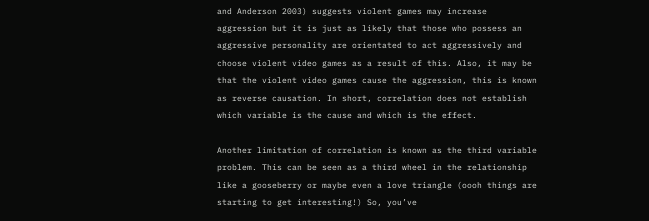and Anderson 2003) suggests violent games may increase aggression but it is just as likely that those who possess an aggressive personality are orientated to act aggressively and choose violent video games as a result of this. Also, it may be that the violent video games cause the aggression, this is known as reverse causation. In short, correlation does not establish which variable is the cause and which is the effect.

Another limitation of correlation is known as the third variable problem. This can be seen as a third wheel in the relationship like a gooseberry or maybe even a love triangle (oooh things are starting to get interesting!) So, you’ve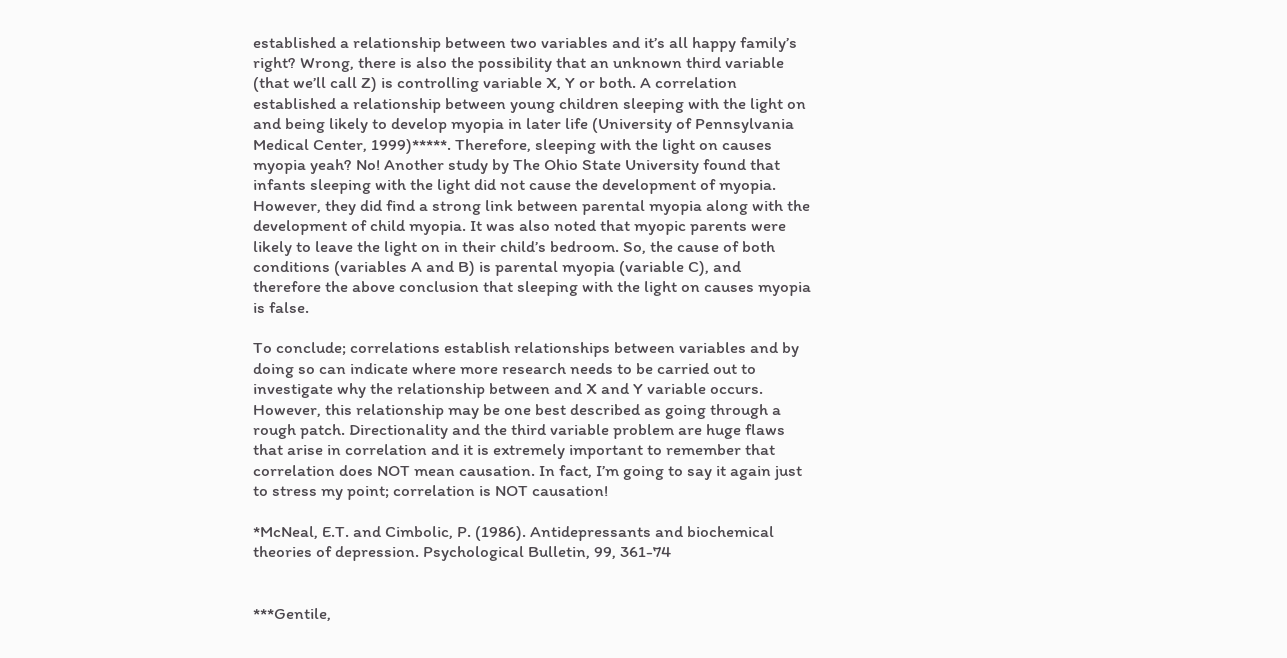established a relationship between two variables and it’s all happy family’s right? Wrong, there is also the possibility that an unknown third variable (that we’ll call Z) is controlling variable X, Y or both. A correlation established a relationship between young children sleeping with the light on and being likely to develop myopia in later life (University of Pennsylvania Medical Center, 1999)*****. Therefore, sleeping with the light on causes myopia yeah? No! Another study by The Ohio State University found that infants sleeping with the light did not cause the development of myopia. However, they did find a strong link between parental myopia along with the development of child myopia. It was also noted that myopic parents were likely to leave the light on in their child’s bedroom. So, the cause of both conditions (variables A and B) is parental myopia (variable C), and therefore the above conclusion that sleeping with the light on causes myopia is false.

To conclude; correlations establish relationships between variables and by doing so can indicate where more research needs to be carried out to investigate why the relationship between and X and Y variable occurs. However, this relationship may be one best described as going through a rough patch. Directionality and the third variable problem are huge flaws that arise in correlation and it is extremely important to remember that correlation does NOT mean causation. In fact, I’m going to say it again just to stress my point; correlation is NOT causation!

*McNeal, E.T. and Cimbolic, P. (1986). Antidepressants and biochemical theories of depression. Psychological Bulletin, 99, 361-74


***Gentile,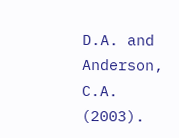D.A. and Anderson, C.A. (2003).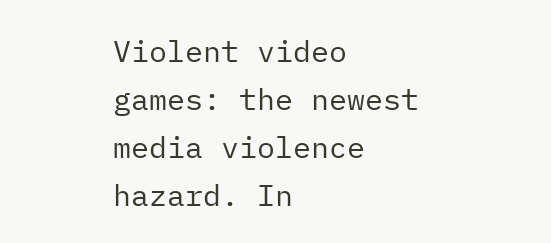Violent video games: the newest media violence hazard. In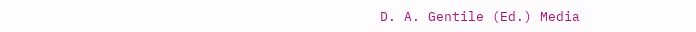D. A. Gentile (Ed.) Media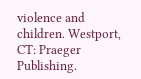violence and children. Westport, CT: Praeger Publishing.